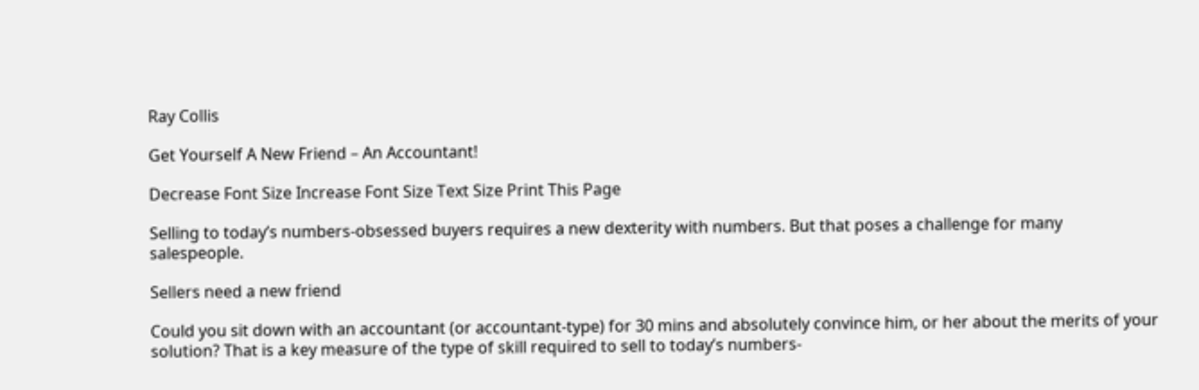Ray Collis

Get Yourself A New Friend – An Accountant!

Decrease Font Size Increase Font Size Text Size Print This Page

Selling to today’s numbers-obsessed buyers requires a new dexterity with numbers. But that poses a challenge for many salespeople.

Sellers need a new friend

Could you sit down with an accountant (or accountant-type) for 30 mins and absolutely convince him, or her about the merits of your solution? That is a key measure of the type of skill required to sell to today’s numbers-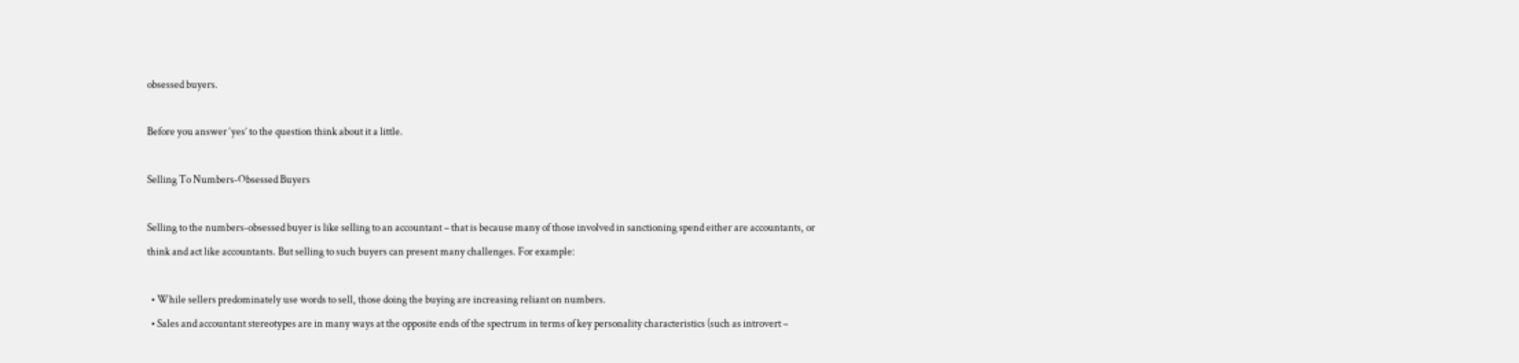obsessed buyers.

Before you answer ‘yes’ to the question think about it a little.

Selling To Numbers-Obsessed Buyers

Selling to the numbers-obsessed buyer is like selling to an accountant – that is because many of those involved in sanctioning spend either are accountants, or think and act like accountants. But selling to such buyers can present many challenges. For example:

  • While sellers predominately use words to sell, those doing the buying are increasing reliant on numbers.
  • Sales and accountant stereotypes are in many ways at the opposite ends of the spectrum in terms of key personality characteristics (such as introvert –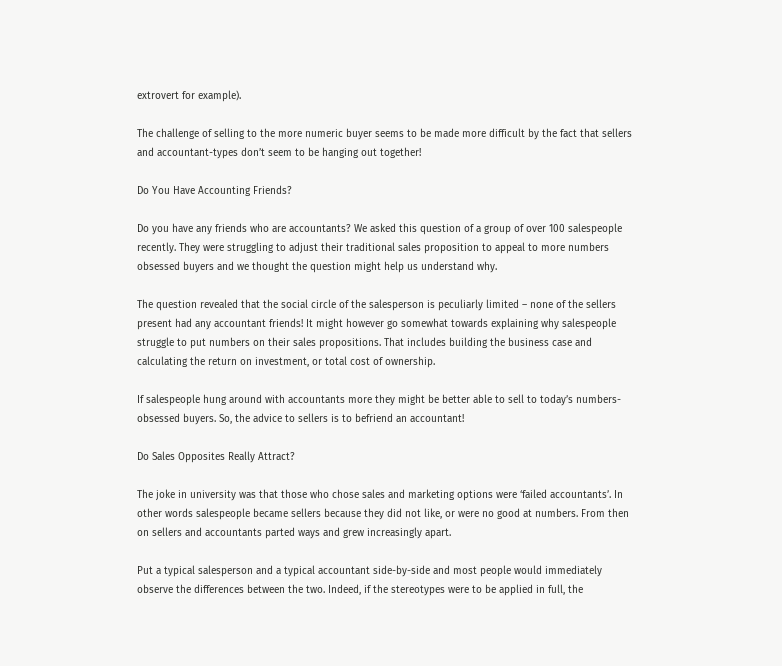extrovert for example).

The challenge of selling to the more numeric buyer seems to be made more difficult by the fact that sellers and accountant-types don’t seem to be hanging out together!

Do You Have Accounting Friends?

Do you have any friends who are accountants? We asked this question of a group of over 100 salespeople recently. They were struggling to adjust their traditional sales proposition to appeal to more numbers obsessed buyers and we thought the question might help us understand why.

The question revealed that the social circle of the salesperson is peculiarly limited – none of the sellers present had any accountant friends! It might however go somewhat towards explaining why salespeople struggle to put numbers on their sales propositions. That includes building the business case and calculating the return on investment, or total cost of ownership.

If salespeople hung around with accountants more they might be better able to sell to today’s numbers-obsessed buyers. So, the advice to sellers is to befriend an accountant!

Do Sales Opposites Really Attract?

The joke in university was that those who chose sales and marketing options were ‘failed accountants’. In other words salespeople became sellers because they did not like, or were no good at numbers. From then on sellers and accountants parted ways and grew increasingly apart.

Put a typical salesperson and a typical accountant side-by-side and most people would immediately observe the differences between the two. Indeed, if the stereotypes were to be applied in full, the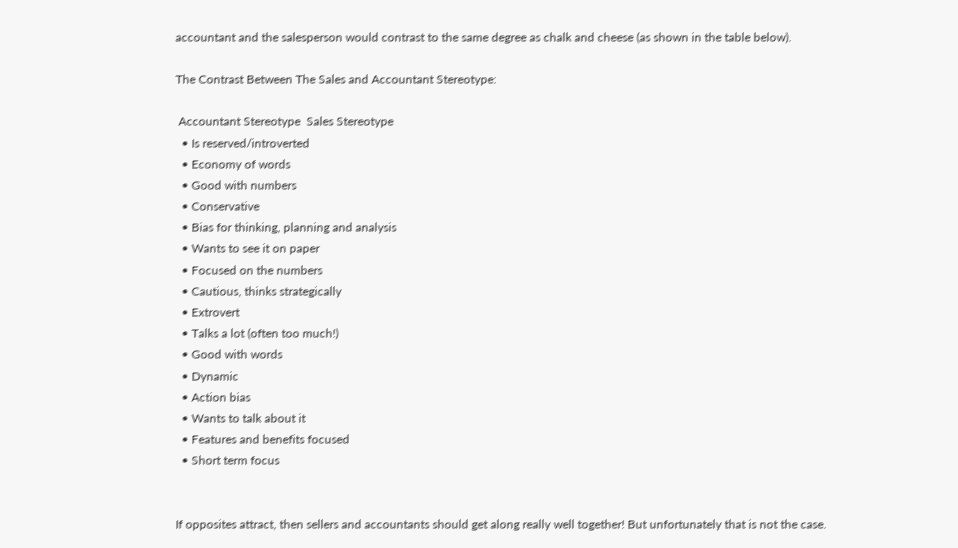accountant and the salesperson would contrast to the same degree as chalk and cheese (as shown in the table below).

The Contrast Between The Sales and Accountant Stereotype:

 Accountant Stereotype  Sales Stereotype
  • Is reserved/introverted
  • Economy of words
  • Good with numbers
  • Conservative
  • Bias for thinking, planning and analysis
  • Wants to see it on paper
  • Focused on the numbers
  • Cautious, thinks strategically
  • Extrovert
  • Talks a lot (often too much!)
  • Good with words
  • Dynamic
  • Action bias
  • Wants to talk about it
  • Features and benefits focused
  • Short term focus


If opposites attract, then sellers and accountants should get along really well together! But unfortunately that is not the case.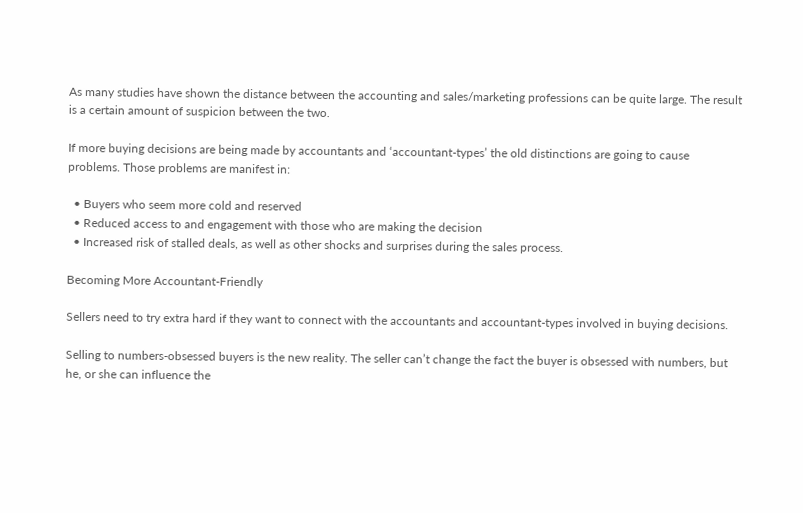As many studies have shown the distance between the accounting and sales/marketing professions can be quite large. The result is a certain amount of suspicion between the two.

If more buying decisions are being made by accountants and ‘accountant-types’ the old distinctions are going to cause problems. Those problems are manifest in:

  • Buyers who seem more cold and reserved
  • Reduced access to and engagement with those who are making the decision
  • Increased risk of stalled deals, as well as other shocks and surprises during the sales process.

Becoming More Accountant-Friendly

Sellers need to try extra hard if they want to connect with the accountants and accountant-types involved in buying decisions.

Selling to numbers-obsessed buyers is the new reality. The seller can’t change the fact the buyer is obsessed with numbers, but he, or she can influence the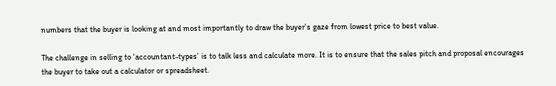numbers that the buyer is looking at and most importantly to draw the buyer’s gaze from lowest price to best value.

The challenge in selling to ‘accountant-types’ is to talk less and calculate more. It is to ensure that the sales pitch and proposal encourages the buyer to take out a calculator or spreadsheet.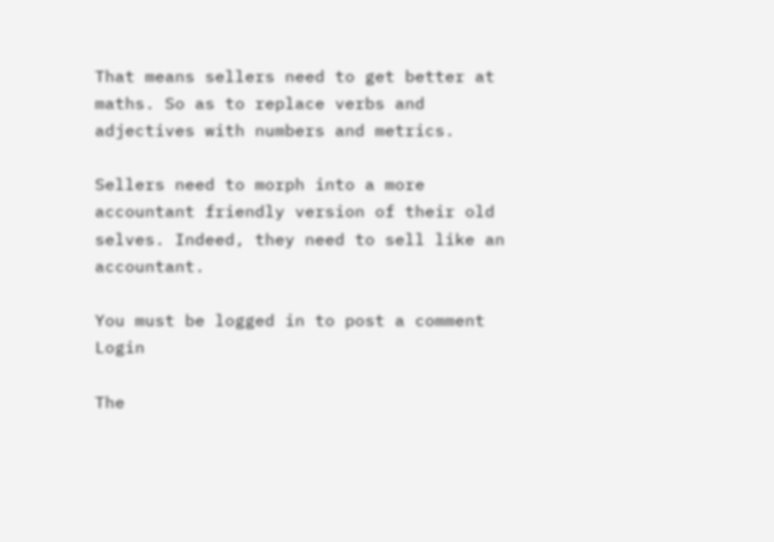That means sellers need to get better at maths. So as to replace verbs and adjectives with numbers and metrics.

Sellers need to morph into a more accountant friendly version of their old selves. Indeed, they need to sell like an accountant.

You must be logged in to post a comment Login

The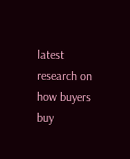latest research on how buyers buy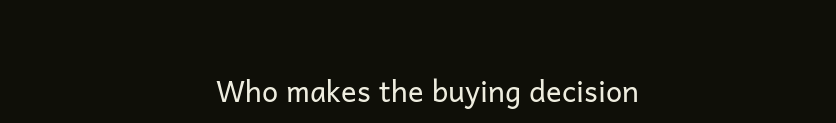Who makes the buying decision